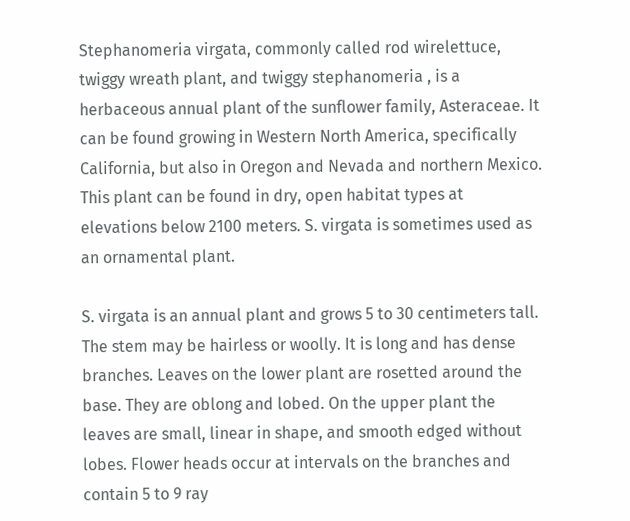Stephanomeria virgata, commonly called rod wirelettuce, twiggy wreath plant, and twiggy stephanomeria , is a herbaceous annual plant of the sunflower family, Asteraceae. It can be found growing in Western North America, specifically California, but also in Oregon and Nevada and northern Mexico. This plant can be found in dry, open habitat types at elevations below 2100 meters. S. virgata is sometimes used as an ornamental plant.

S. virgata is an annual plant and grows 5 to 30 centimeters tall. The stem may be hairless or woolly. It is long and has dense branches. Leaves on the lower plant are rosetted around the base. They are oblong and lobed. On the upper plant the leaves are small, linear in shape, and smooth edged without lobes. Flower heads occur at intervals on the branches and contain 5 to 9 ray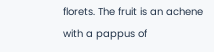florets. The fruit is an achene with a pappus of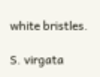white bristles.

S. virgata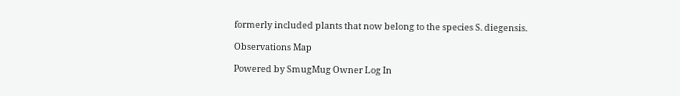formerly included plants that now belong to the species S. diegensis.

Observations Map

Powered by SmugMug Owner Log In